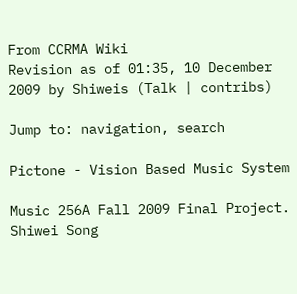From CCRMA Wiki
Revision as of 01:35, 10 December 2009 by Shiweis (Talk | contribs)

Jump to: navigation, search

Pictone - Vision Based Music System

Music 256A Fall 2009 Final Project. Shiwei Song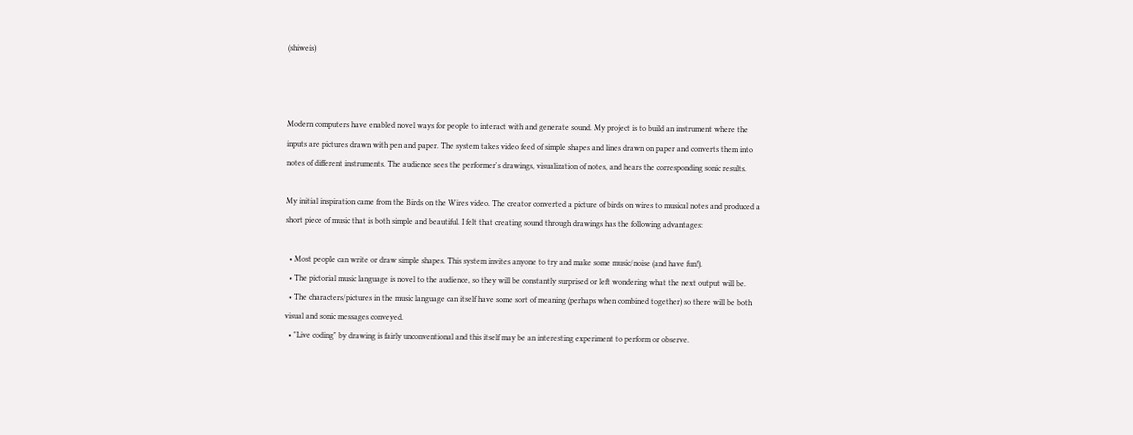(shiweis)



Modern computers have enabled novel ways for people to interact with and generate sound. My project is to build an instrument where the inputs are pictures drawn with pen and paper. The system takes video feed of simple shapes and lines drawn on paper and converts them into notes of different instruments. The audience sees the performer's drawings, visualization of notes, and hears the corresponding sonic results.

My initial inspiration came from the Birds on the Wires video. The creator converted a picture of birds on wires to musical notes and produced a short piece of music that is both simple and beautiful. I felt that creating sound through drawings has the following advantages:

  • Most people can write or draw simple shapes. This system invites anyone to try and make some music/noise (and have fun!).
  • The pictorial music language is novel to the audience, so they will be constantly surprised or left wondering what the next output will be.
  • The characters/pictures in the music language can itself have some sort of meaning (perhaps when combined together) so there will be both visual and sonic messages conveyed.
  • "Live coding" by drawing is fairly unconventional and this itself may be an interesting experiment to perform or observe.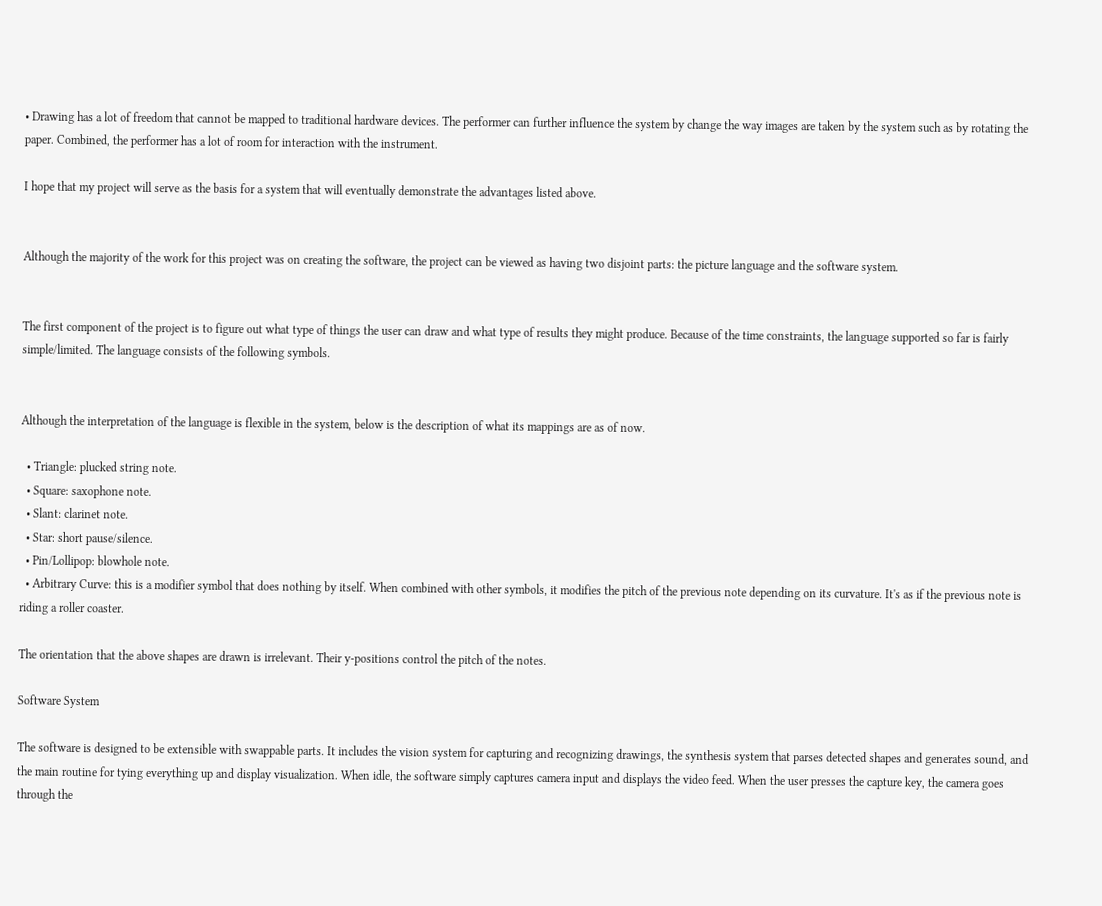• Drawing has a lot of freedom that cannot be mapped to traditional hardware devices. The performer can further influence the system by change the way images are taken by the system such as by rotating the paper. Combined, the performer has a lot of room for interaction with the instrument.

I hope that my project will serve as the basis for a system that will eventually demonstrate the advantages listed above.


Although the majority of the work for this project was on creating the software, the project can be viewed as having two disjoint parts: the picture language and the software system.


The first component of the project is to figure out what type of things the user can draw and what type of results they might produce. Because of the time constraints, the language supported so far is fairly simple/limited. The language consists of the following symbols.


Although the interpretation of the language is flexible in the system, below is the description of what its mappings are as of now.

  • Triangle: plucked string note.
  • Square: saxophone note.
  • Slant: clarinet note.
  • Star: short pause/silence.
  • Pin/Lollipop: blowhole note.
  • Arbitrary Curve: this is a modifier symbol that does nothing by itself. When combined with other symbols, it modifies the pitch of the previous note depending on its curvature. It's as if the previous note is riding a roller coaster.

The orientation that the above shapes are drawn is irrelevant. Their y-positions control the pitch of the notes.

Software System

The software is designed to be extensible with swappable parts. It includes the vision system for capturing and recognizing drawings, the synthesis system that parses detected shapes and generates sound, and the main routine for tying everything up and display visualization. When idle, the software simply captures camera input and displays the video feed. When the user presses the capture key, the camera goes through the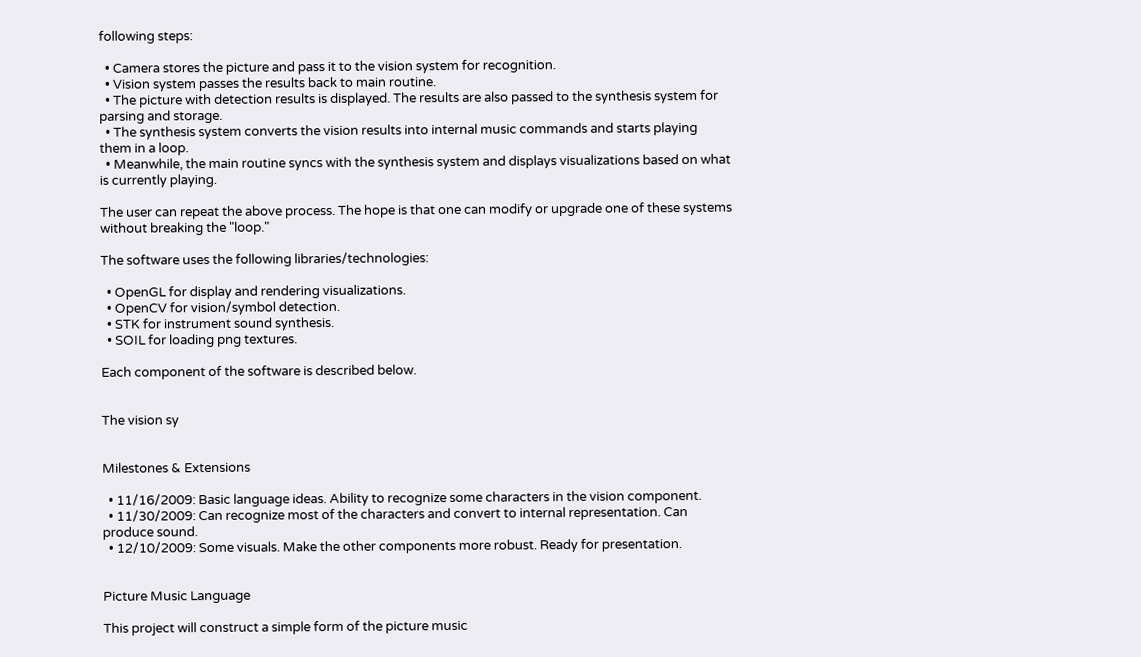following steps:

  • Camera stores the picture and pass it to the vision system for recognition.
  • Vision system passes the results back to main routine.
  • The picture with detection results is displayed. The results are also passed to the synthesis system for parsing and storage.
  • The synthesis system converts the vision results into internal music commands and starts playing them in a loop.
  • Meanwhile, the main routine syncs with the synthesis system and displays visualizations based on what is currently playing.

The user can repeat the above process. The hope is that one can modify or upgrade one of these systems without breaking the "loop."

The software uses the following libraries/technologies:

  • OpenGL for display and rendering visualizations.
  • OpenCV for vision/symbol detection.
  • STK for instrument sound synthesis.
  • SOIL for loading png textures.

Each component of the software is described below.


The vision sy


Milestones & Extensions

  • 11/16/2009: Basic language ideas. Ability to recognize some characters in the vision component.
  • 11/30/2009: Can recognize most of the characters and convert to internal representation. Can produce sound.
  • 12/10/2009: Some visuals. Make the other components more robust. Ready for presentation.


Picture Music Language

This project will construct a simple form of the picture music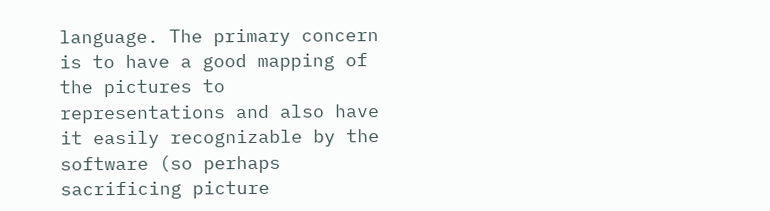language. The primary concern is to have a good mapping of the pictures to representations and also have it easily recognizable by the software (so perhaps sacrificing picture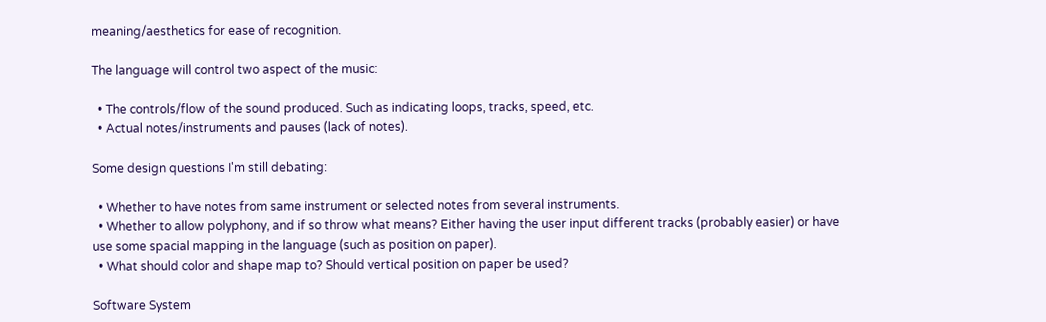meaning/aesthetics for ease of recognition.

The language will control two aspect of the music:

  • The controls/flow of the sound produced. Such as indicating loops, tracks, speed, etc.
  • Actual notes/instruments and pauses (lack of notes).

Some design questions I'm still debating:

  • Whether to have notes from same instrument or selected notes from several instruments.
  • Whether to allow polyphony, and if so throw what means? Either having the user input different tracks (probably easier) or have use some spacial mapping in the language (such as position on paper).
  • What should color and shape map to? Should vertical position on paper be used?

Software System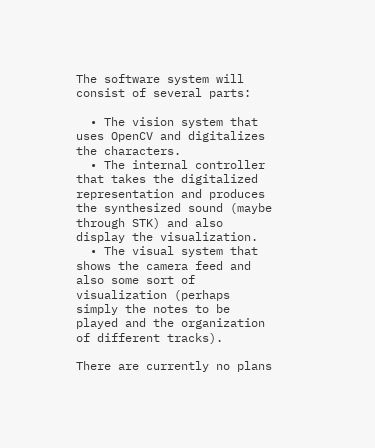The software system will consist of several parts:

  • The vision system that uses OpenCV and digitalizes the characters.
  • The internal controller that takes the digitalized representation and produces the synthesized sound (maybe through STK) and also display the visualization.
  • The visual system that shows the camera feed and also some sort of visualization (perhaps simply the notes to be played and the organization of different tracks).

There are currently no plans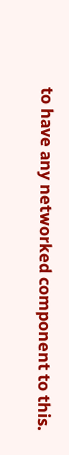to have any networked component to this.